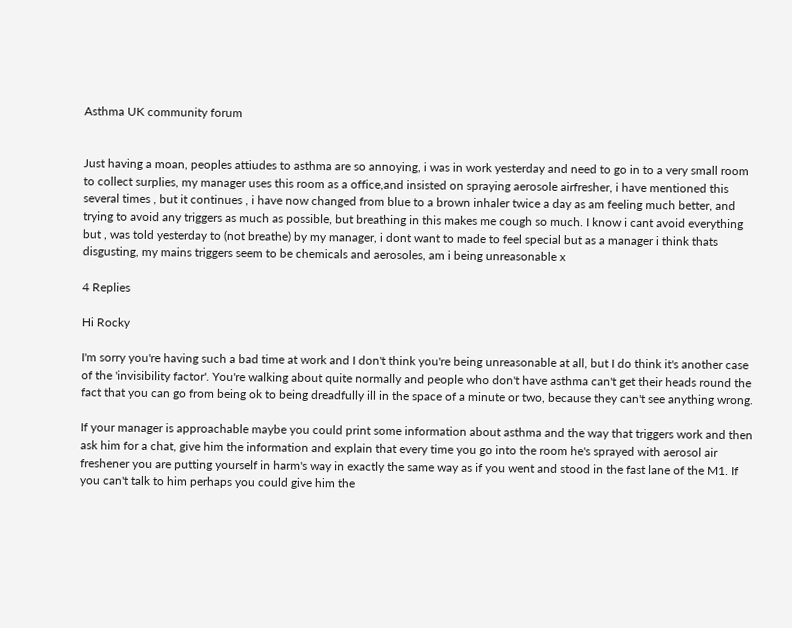Asthma UK community forum


Just having a moan, peoples attiudes to asthma are so annoying, i was in work yesterday and need to go in to a very small room to collect surplies, my manager uses this room as a office,and insisted on spraying aerosole airfresher, i have mentioned this several times , but it continues , i have now changed from blue to a brown inhaler twice a day as am feeling much better, and trying to avoid any triggers as much as possible, but breathing in this makes me cough so much. I know i cant avoid everything but , was told yesterday to (not breathe) by my manager, i dont want to made to feel special but as a manager i think thats disgusting, my mains triggers seem to be chemicals and aerosoles, am i being unreasonable x

4 Replies

Hi Rocky

I'm sorry you're having such a bad time at work and I don't think you're being unreasonable at all, but I do think it's another case of the 'invisibility factor'. You're walking about quite normally and people who don't have asthma can't get their heads round the fact that you can go from being ok to being dreadfully ill in the space of a minute or two, because they can't see anything wrong.

If your manager is approachable maybe you could print some information about asthma and the way that triggers work and then ask him for a chat, give him the information and explain that every time you go into the room he's sprayed with aerosol air freshener you are putting yourself in harm's way in exactly the same way as if you went and stood in the fast lane of the M1. If you can't talk to him perhaps you could give him the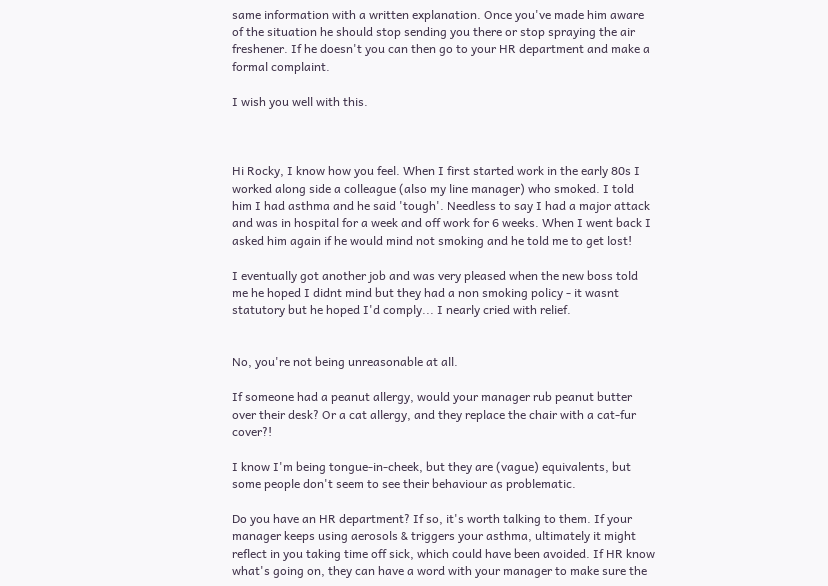same information with a written explanation. Once you've made him aware of the situation he should stop sending you there or stop spraying the air freshener. If he doesn't you can then go to your HR department and make a formal complaint.

I wish you well with this.



Hi Rocky, I know how you feel. When I first started work in the early 80s I worked along side a colleague (also my line manager) who smoked. I told him I had asthma and he said 'tough'. Needless to say I had a major attack and was in hospital for a week and off work for 6 weeks. When I went back I asked him again if he would mind not smoking and he told me to get lost!

I eventually got another job and was very pleased when the new boss told me he hoped I didnt mind but they had a non smoking policy - it wasnt statutory but he hoped I'd comply... I nearly cried with relief.


No, you're not being unreasonable at all.

If someone had a peanut allergy, would your manager rub peanut butter over their desk? Or a cat allergy, and they replace the chair with a cat-fur cover?!

I know I'm being tongue-in-cheek, but they are (vague) equivalents, but some people don't seem to see their behaviour as problematic.

Do you have an HR department? If so, it's worth talking to them. If your manager keeps using aerosols & triggers your asthma, ultimately it might reflect in you taking time off sick, which could have been avoided. If HR know what's going on, they can have a word with your manager to make sure the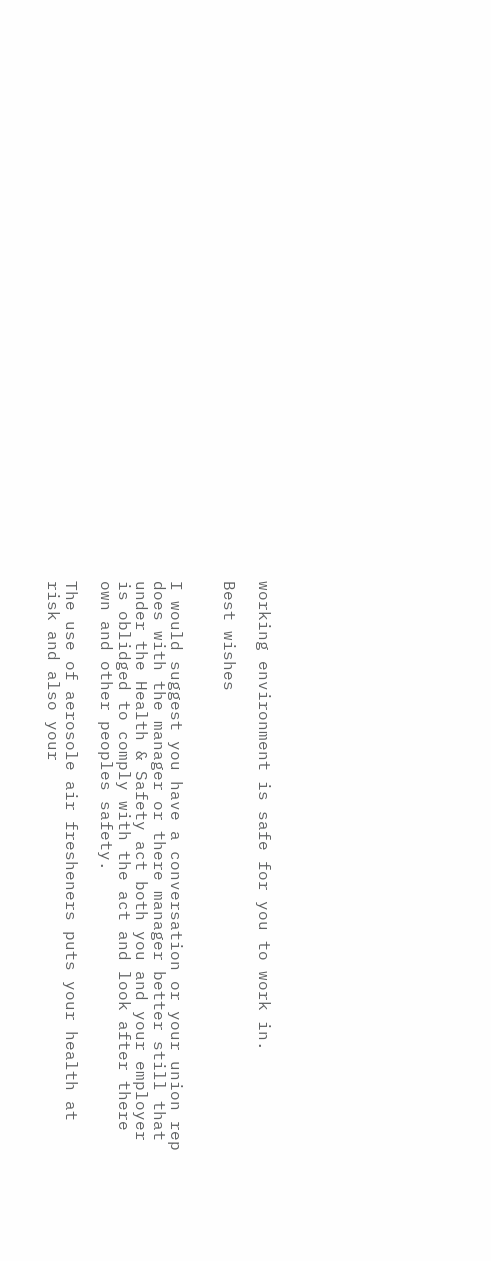working environment is safe for you to work in.

Best wishes


I would suggest you have a conversation or your union rep does with the manager or there manager better still that under the Health & Safety act both you and your employer is oblidged to comply with the act and look after there own and other peoples safety.

The use of aerosole air fresheners puts your health at risk and also your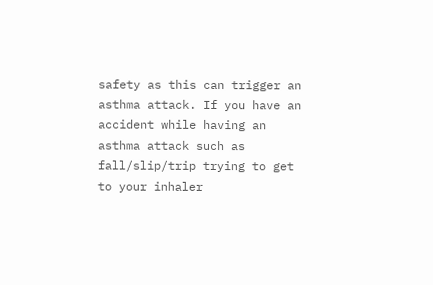safety as this can trigger an asthma attack. If you have an accident while having an asthma attack such as fall/slip/trip trying to get to your inhaler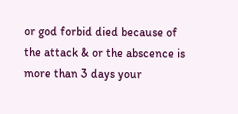or god forbid died because of the attack & or the abscence is more than 3 days your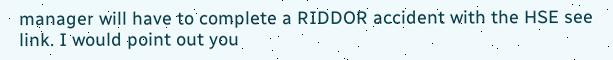manager will have to complete a RIDDOR accident with the HSE see link. I would point out you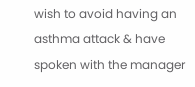wish to avoid having an asthma attack & have spoken with the manager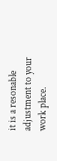it is a resonable adjustment to your work place.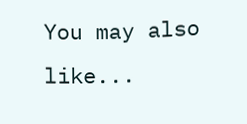You may also like...